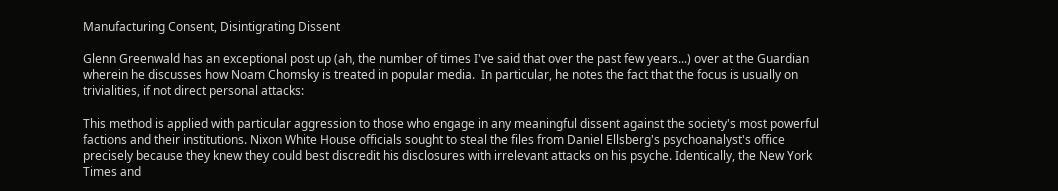Manufacturing Consent, Disintigrating Dissent

Glenn Greenwald has an exceptional post up (ah, the number of times I've said that over the past few years...) over at the Guardian wherein he discusses how Noam Chomsky is treated in popular media.  In particular, he notes the fact that the focus is usually on trivialities, if not direct personal attacks:

This method is applied with particular aggression to those who engage in any meaningful dissent against the society's most powerful factions and their institutions. Nixon White House officials sought to steal the files from Daniel Ellsberg's psychoanalyst's office precisely because they knew they could best discredit his disclosures with irrelevant attacks on his psyche. Identically, the New York Times and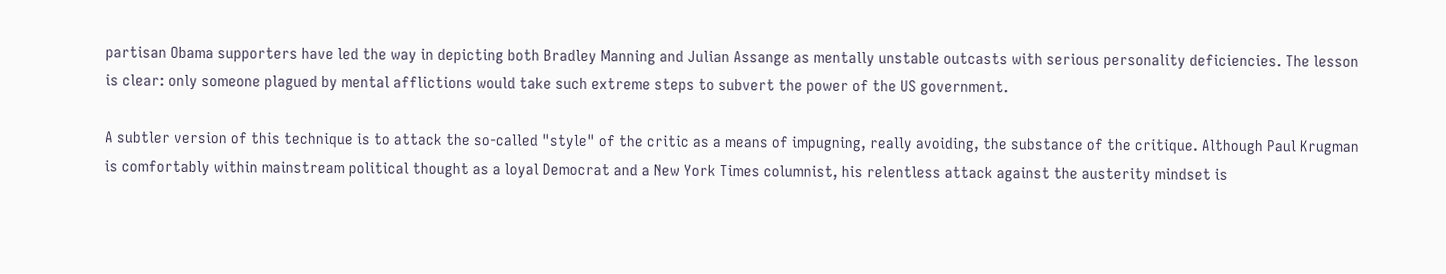partisan Obama supporters have led the way in depicting both Bradley Manning and Julian Assange as mentally unstable outcasts with serious personality deficiencies. The lesson is clear: only someone plagued by mental afflictions would take such extreme steps to subvert the power of the US government.

A subtler version of this technique is to attack the so-called "style" of the critic as a means of impugning, really avoiding, the substance of the critique. Although Paul Krugman is comfortably within mainstream political thought as a loyal Democrat and a New York Times columnist, his relentless attack against the austerity mindset is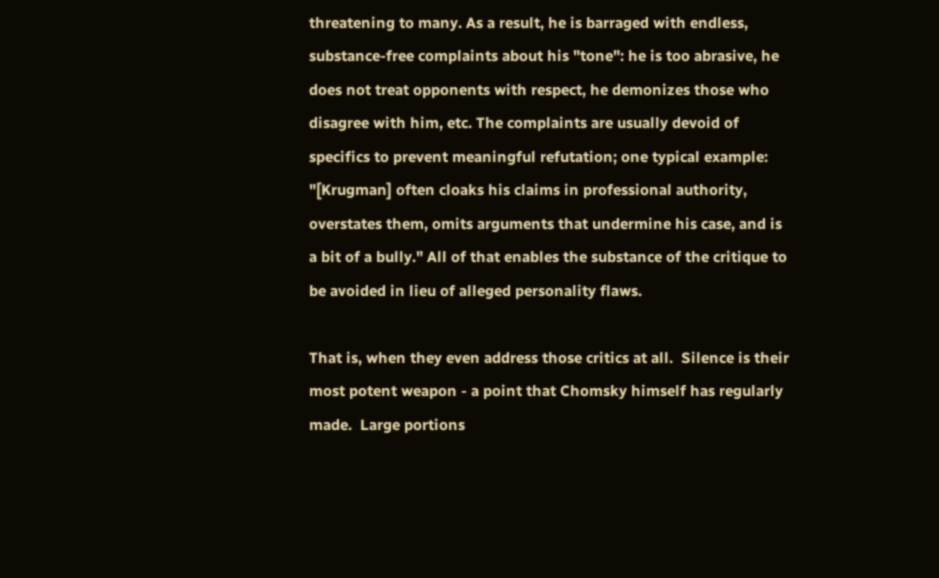threatening to many. As a result, he is barraged with endless, substance-free complaints about his "tone": he is too abrasive, he does not treat opponents with respect, he demonizes those who disagree with him, etc. The complaints are usually devoid of specifics to prevent meaningful refutation; one typical example: "[Krugman] often cloaks his claims in professional authority, overstates them, omits arguments that undermine his case, and is a bit of a bully." All of that enables the substance of the critique to be avoided in lieu of alleged personality flaws.

That is, when they even address those critics at all.  Silence is their most potent weapon - a point that Chomsky himself has regularly made.  Large portions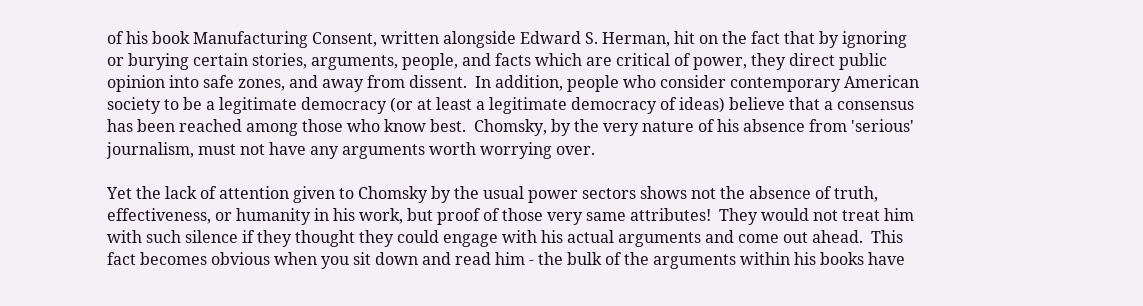of his book Manufacturing Consent, written alongside Edward S. Herman, hit on the fact that by ignoring or burying certain stories, arguments, people, and facts which are critical of power, they direct public opinion into safe zones, and away from dissent.  In addition, people who consider contemporary American society to be a legitimate democracy (or at least a legitimate democracy of ideas) believe that a consensus has been reached among those who know best.  Chomsky, by the very nature of his absence from 'serious' journalism, must not have any arguments worth worrying over.

Yet the lack of attention given to Chomsky by the usual power sectors shows not the absence of truth, effectiveness, or humanity in his work, but proof of those very same attributes!  They would not treat him with such silence if they thought they could engage with his actual arguments and come out ahead.  This fact becomes obvious when you sit down and read him - the bulk of the arguments within his books have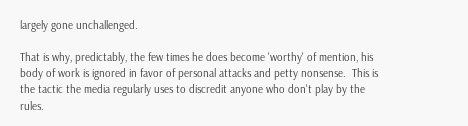largely gone unchallenged.

That is why, predictably, the few times he does become 'worthy' of mention, his body of work is ignored in favor of personal attacks and petty nonsense.  This is the tactic the media regularly uses to discredit anyone who don't play by the rules.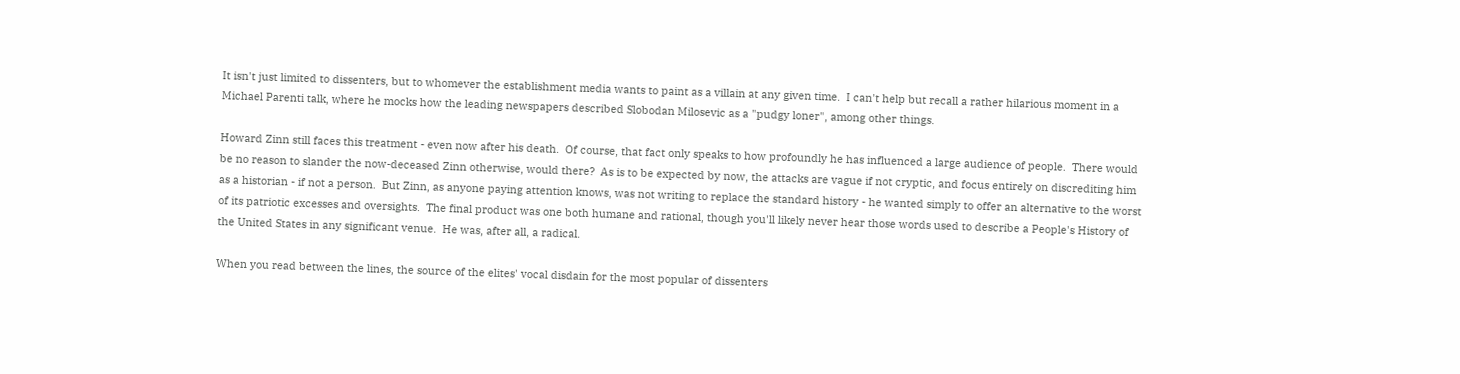It isn't just limited to dissenters, but to whomever the establishment media wants to paint as a villain at any given time.  I can't help but recall a rather hilarious moment in a Michael Parenti talk, where he mocks how the leading newspapers described Slobodan Milosevic as a "pudgy loner", among other things.

Howard Zinn still faces this treatment - even now after his death.  Of course, that fact only speaks to how profoundly he has influenced a large audience of people.  There would be no reason to slander the now-deceased Zinn otherwise, would there?  As is to be expected by now, the attacks are vague if not cryptic, and focus entirely on discrediting him as a historian - if not a person.  But Zinn, as anyone paying attention knows, was not writing to replace the standard history - he wanted simply to offer an alternative to the worst of its patriotic excesses and oversights.  The final product was one both humane and rational, though you'll likely never hear those words used to describe a People's History of the United States in any significant venue.  He was, after all, a radical.

When you read between the lines, the source of the elites' vocal disdain for the most popular of dissenters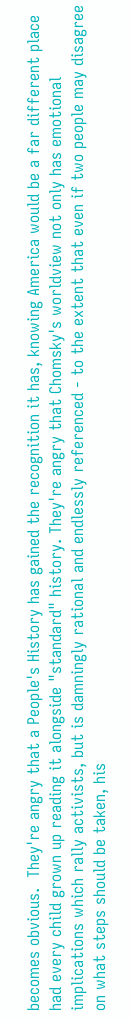becomes obvious.  They're angry that a People's History has gained the recognition it has, knowing America would be a far different place had every child grown up reading it alongside "standard" history. They're angry that Chomsky's worldview not only has emotional implications which rally activists, but is damningly rational and endlessly referenced - to the extent that even if two people may disagree on what steps should be taken, his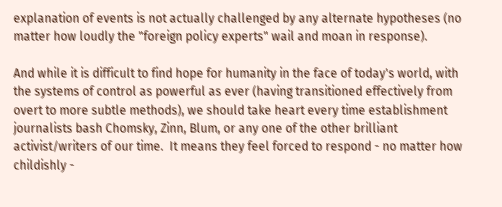explanation of events is not actually challenged by any alternate hypotheses (no matter how loudly the "foreign policy experts" wail and moan in response).

And while it is difficult to find hope for humanity in the face of today's world, with the systems of control as powerful as ever (having transitioned effectively from overt to more subtle methods), we should take heart every time establishment journalists bash Chomsky, Zinn, Blum, or any one of the other brilliant activist/writers of our time.  It means they feel forced to respond - no matter how childishly -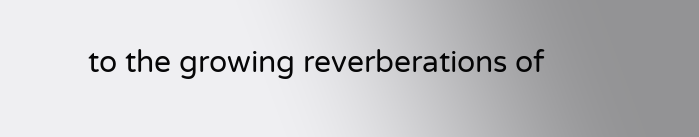to the growing reverberations of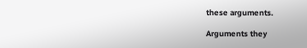these arguments.

Arguments they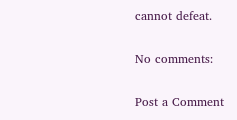cannot defeat.

No comments:

Post a Comment